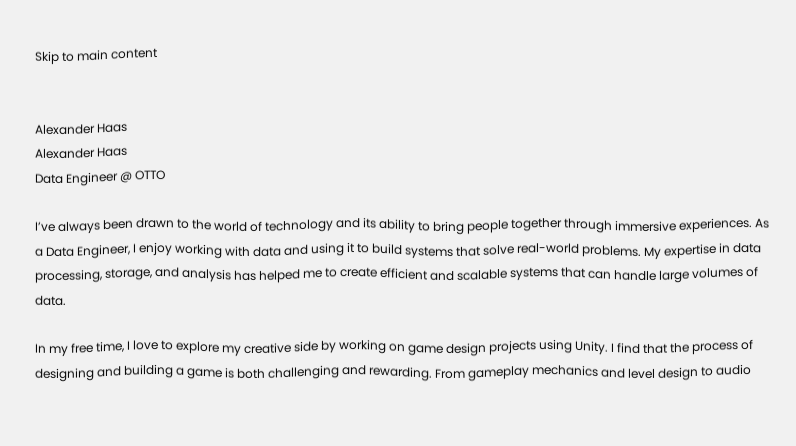Skip to main content


Alexander Haas
Alexander Haas
Data Engineer @ OTTO

I’ve always been drawn to the world of technology and its ability to bring people together through immersive experiences. As a Data Engineer, I enjoy working with data and using it to build systems that solve real-world problems. My expertise in data processing, storage, and analysis has helped me to create efficient and scalable systems that can handle large volumes of data.

In my free time, I love to explore my creative side by working on game design projects using Unity. I find that the process of designing and building a game is both challenging and rewarding. From gameplay mechanics and level design to audio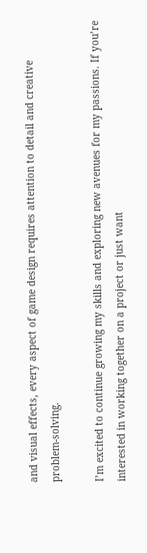and visual effects, every aspect of game design requires attention to detail and creative problem-solving.

I’m excited to continue growing my skills and exploring new avenues for my passions. If you’re interested in working together on a project or just want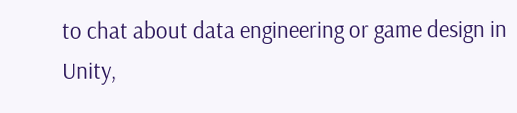to chat about data engineering or game design in Unity,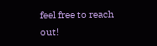feel free to reach out!